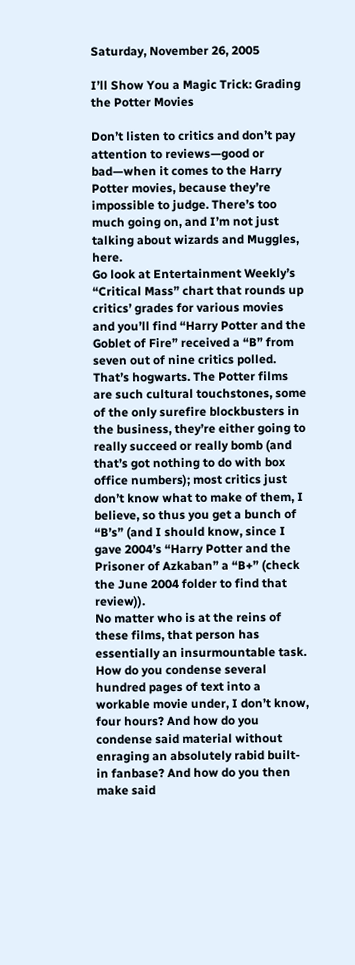Saturday, November 26, 2005

I’ll Show You a Magic Trick: Grading the Potter Movies

Don’t listen to critics and don’t pay attention to reviews—good or bad—when it comes to the Harry Potter movies, because they’re impossible to judge. There’s too much going on, and I’m not just talking about wizards and Muggles, here.
Go look at Entertainment Weekly’s “Critical Mass” chart that rounds up critics’ grades for various movies and you’ll find “Harry Potter and the Goblet of Fire” received a “B” from seven out of nine critics polled. That’s hogwarts. The Potter films are such cultural touchstones, some of the only surefire blockbusters in the business, they’re either going to really succeed or really bomb (and that’s got nothing to do with box office numbers); most critics just don’t know what to make of them, I believe, so thus you get a bunch of “B’s” (and I should know, since I gave 2004’s “Harry Potter and the Prisoner of Azkaban” a “B+” (check the June 2004 folder to find that review)).
No matter who is at the reins of these films, that person has essentially an insurmountable task. How do you condense several hundred pages of text into a workable movie under, I don’t know, four hours? And how do you condense said material without enraging an absolutely rabid built-in fanbase? And how do you then make said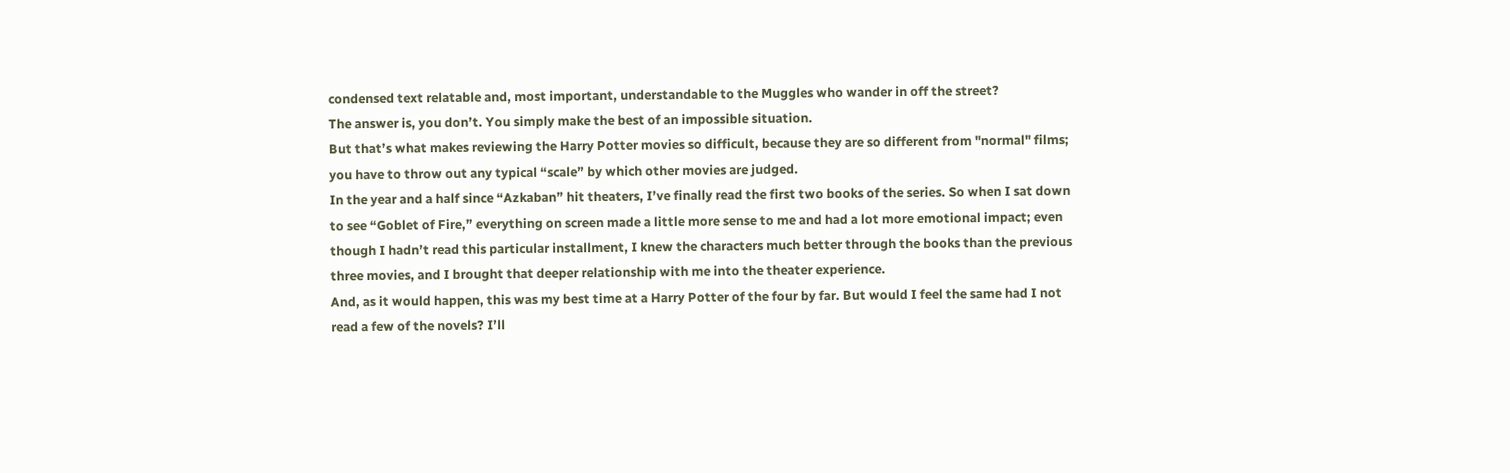condensed text relatable and, most important, understandable to the Muggles who wander in off the street?
The answer is, you don’t. You simply make the best of an impossible situation.
But that’s what makes reviewing the Harry Potter movies so difficult, because they are so different from "normal" films; you have to throw out any typical “scale” by which other movies are judged.
In the year and a half since “Azkaban” hit theaters, I’ve finally read the first two books of the series. So when I sat down to see “Goblet of Fire,” everything on screen made a little more sense to me and had a lot more emotional impact; even though I hadn’t read this particular installment, I knew the characters much better through the books than the previous three movies, and I brought that deeper relationship with me into the theater experience.
And, as it would happen, this was my best time at a Harry Potter of the four by far. But would I feel the same had I not read a few of the novels? I’ll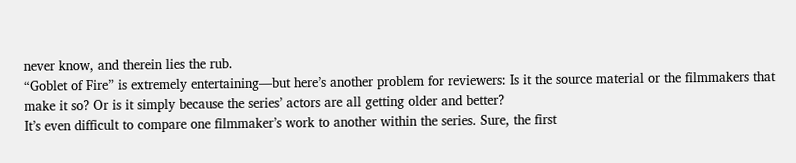never know, and therein lies the rub.
“Goblet of Fire” is extremely entertaining—but here’s another problem for reviewers: Is it the source material or the filmmakers that make it so? Or is it simply because the series’ actors are all getting older and better?
It’s even difficult to compare one filmmaker’s work to another within the series. Sure, the first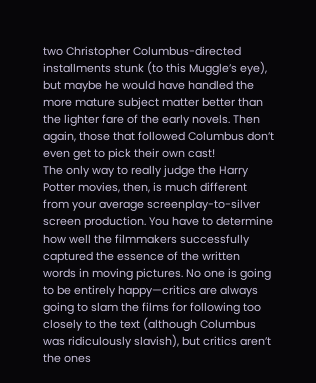two Christopher Columbus-directed installments stunk (to this Muggle’s eye), but maybe he would have handled the more mature subject matter better than the lighter fare of the early novels. Then again, those that followed Columbus don’t even get to pick their own cast!
The only way to really judge the Harry Potter movies, then, is much different from your average screenplay-to-silver screen production. You have to determine how well the filmmakers successfully captured the essence of the written words in moving pictures. No one is going to be entirely happy—critics are always going to slam the films for following too closely to the text (although Columbus was ridiculously slavish), but critics aren’t the ones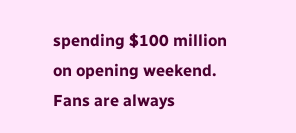spending $100 million on opening weekend. Fans are always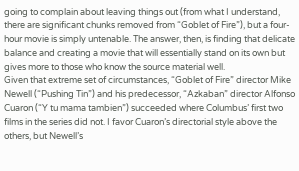going to complain about leaving things out (from what I understand, there are significant chunks removed from “Goblet of Fire”), but a four-hour movie is simply untenable. The answer, then, is finding that delicate balance and creating a movie that will essentially stand on its own but gives more to those who know the source material well.
Given that extreme set of circumstances, “Goblet of Fire” director Mike Newell (“Pushing Tin”) and his predecessor, “Azkaban” director Alfonso Cuaron (“Y tu mama tambien”) succeeded where Columbus’ first two films in the series did not. I favor Cuaron’s directorial style above the others, but Newell’s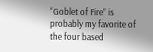“Goblet of Fire” is probably my favorite of the four based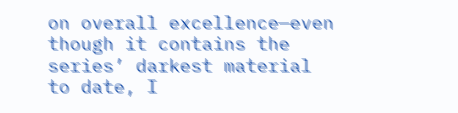on overall excellence—even though it contains the series’ darkest material to date, I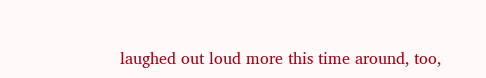laughed out loud more this time around, too,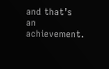and that’s an achievement.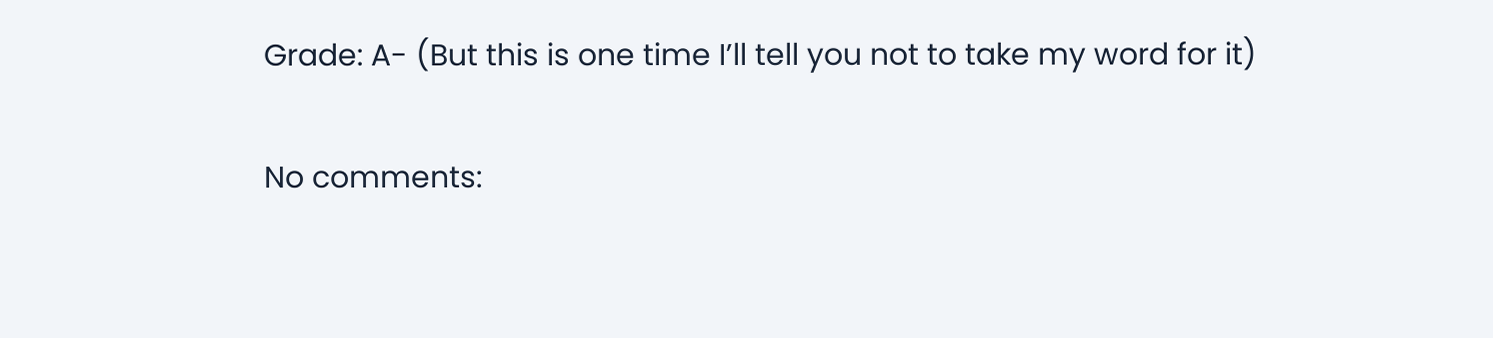Grade: A- (But this is one time I’ll tell you not to take my word for it)

No comments: